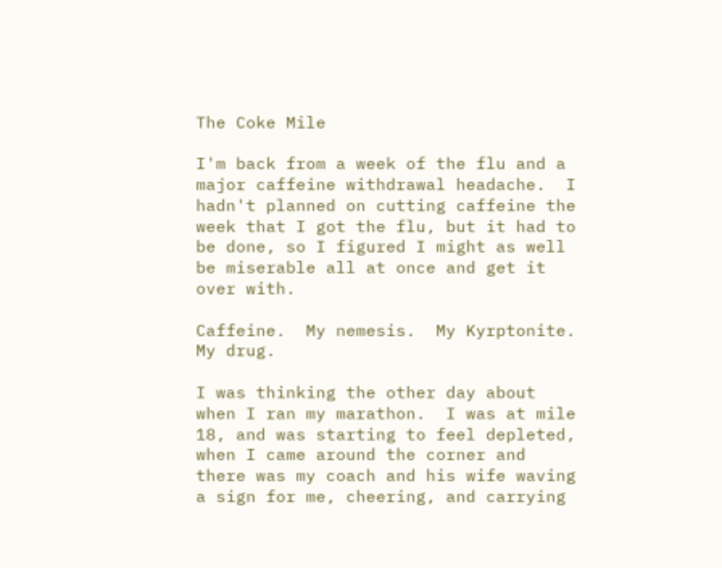The Coke Mile

I'm back from a week of the flu and a major caffeine withdrawal headache.  I hadn't planned on cutting caffeine the week that I got the flu, but it had to be done, so I figured I might as well be miserable all at once and get it over with.

Caffeine.  My nemesis.  My Kyrptonite.  My drug.

I was thinking the other day about when I ran my marathon.  I was at mile 18, and was starting to feel depleted, when I came around the corner and there was my coach and his wife waving a sign for me, cheering, and carrying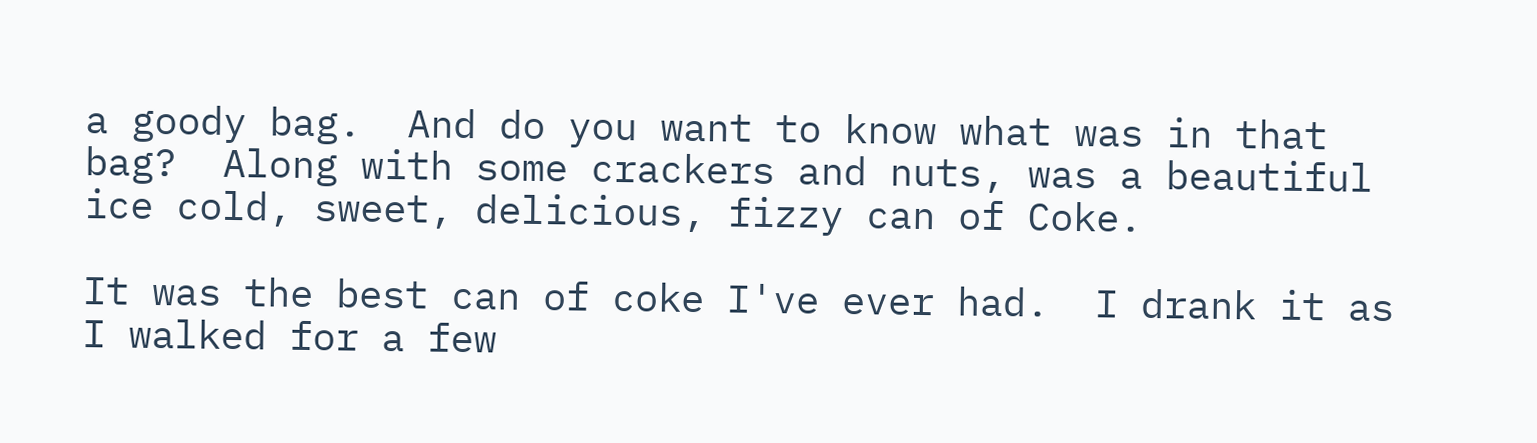a goody bag.  And do you want to know what was in that bag?  Along with some crackers and nuts, was a beautiful ice cold, sweet, delicious, fizzy can of Coke.

It was the best can of coke I've ever had.  I drank it as I walked for a few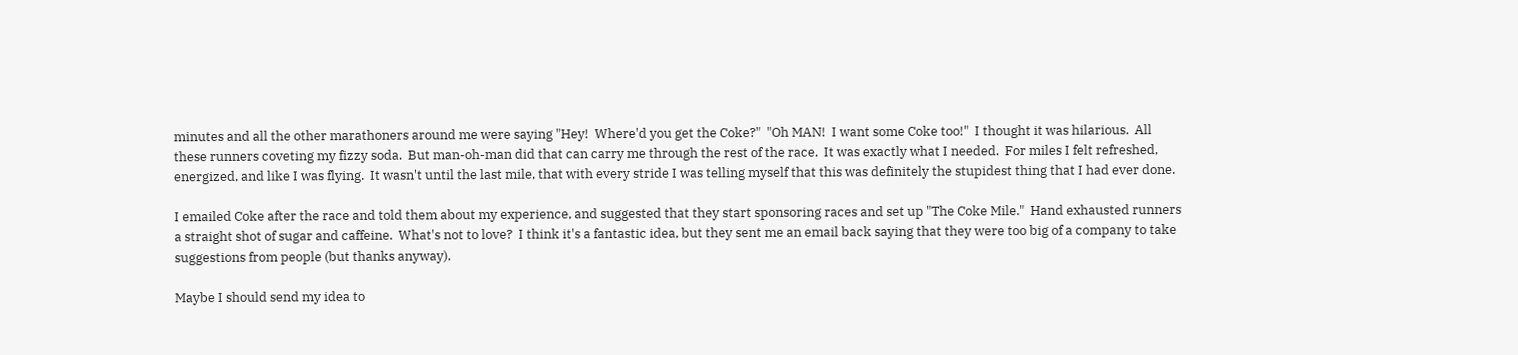minutes and all the other marathoners around me were saying "Hey!  Where'd you get the Coke?"  "Oh MAN!  I want some Coke too!"  I thought it was hilarious.  All these runners coveting my fizzy soda.  But man-oh-man did that can carry me through the rest of the race.  It was exactly what I needed.  For miles I felt refreshed, energized, and like I was flying.  It wasn't until the last mile, that with every stride I was telling myself that this was definitely the stupidest thing that I had ever done.

I emailed Coke after the race and told them about my experience, and suggested that they start sponsoring races and set up "The Coke Mile."  Hand exhausted runners a straight shot of sugar and caffeine.  What's not to love?  I think it's a fantastic idea, but they sent me an email back saying that they were too big of a company to take suggestions from people (but thanks anyway).

Maybe I should send my idea to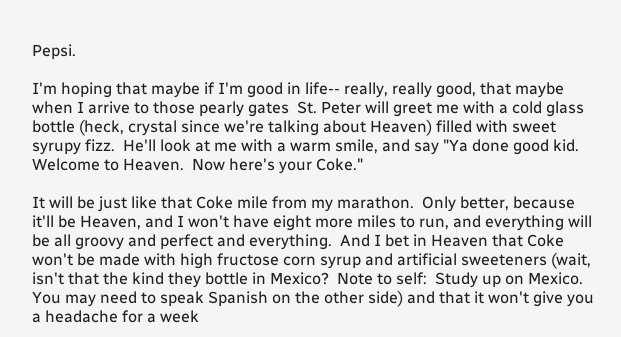Pepsi.

I'm hoping that maybe if I'm good in life-- really, really good, that maybe when I arrive to those pearly gates  St. Peter will greet me with a cold glass bottle (heck, crystal since we're talking about Heaven) filled with sweet syrupy fizz.  He'll look at me with a warm smile, and say "Ya done good kid.  Welcome to Heaven.  Now here's your Coke."

It will be just like that Coke mile from my marathon.  Only better, because it'll be Heaven, and I won't have eight more miles to run, and everything will be all groovy and perfect and everything.  And I bet in Heaven that Coke won't be made with high fructose corn syrup and artificial sweeteners (wait, isn't that the kind they bottle in Mexico?  Note to self:  Study up on Mexico.  You may need to speak Spanish on the other side) and that it won't give you a headache for a week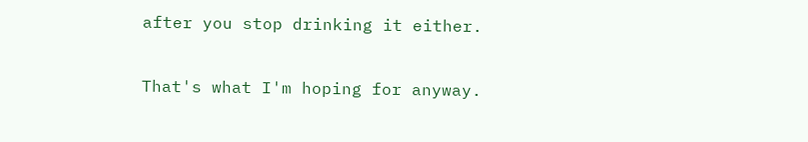after you stop drinking it either.

That's what I'm hoping for anyway.